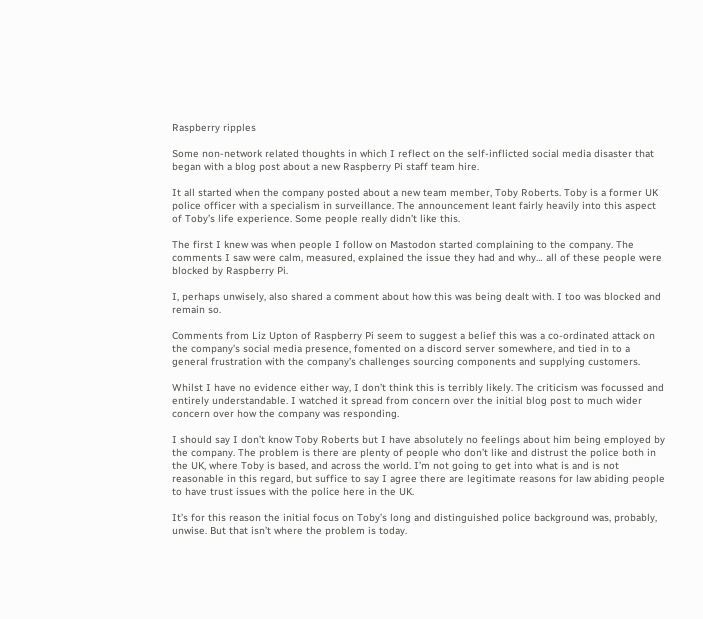Raspberry ripples

Some non-network related thoughts in which I reflect on the self-inflicted social media disaster that began with a blog post about a new Raspberry Pi staff team hire.

It all started when the company posted about a new team member, Toby Roberts. Toby is a former UK police officer with a specialism in surveillance. The announcement leant fairly heavily into this aspect of Toby’s life experience. Some people really didn’t like this.

The first I knew was when people I follow on Mastodon started complaining to the company. The comments I saw were calm, measured, explained the issue they had and why… all of these people were blocked by Raspberry Pi.

I, perhaps unwisely, also shared a comment about how this was being dealt with. I too was blocked and remain so.

Comments from Liz Upton of Raspberry Pi seem to suggest a belief this was a co-ordinated attack on the company’s social media presence, fomented on a discord server somewhere, and tied in to a general frustration with the company’s challenges sourcing components and supplying customers.

Whilst I have no evidence either way, I don’t think this is terribly likely. The criticism was focussed and entirely understandable. I watched it spread from concern over the initial blog post to much wider concern over how the company was responding.

I should say I don’t know Toby Roberts but I have absolutely no feelings about him being employed by the company. The problem is there are plenty of people who don’t like and distrust the police both in the UK, where Toby is based, and across the world. I’m not going to get into what is and is not reasonable in this regard, but suffice to say I agree there are legitimate reasons for law abiding people to have trust issues with the police here in the UK.

It’s for this reason the initial focus on Toby’s long and distinguished police background was, probably, unwise. But that isn’t where the problem is today.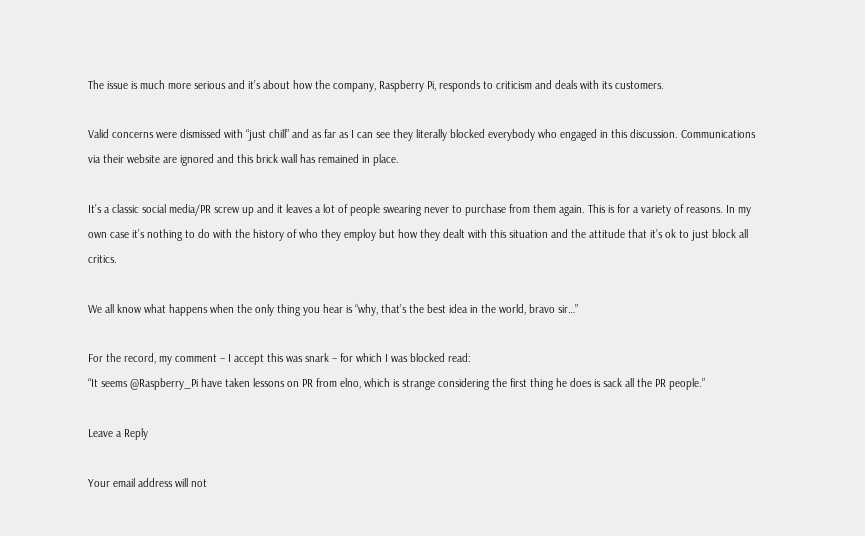The issue is much more serious and it’s about how the company, Raspberry Pi, responds to criticism and deals with its customers.

Valid concerns were dismissed with “just chill” and as far as I can see they literally blocked everybody who engaged in this discussion. Communications via their website are ignored and this brick wall has remained in place.

It’s a classic social media/PR screw up and it leaves a lot of people swearing never to purchase from them again. This is for a variety of reasons. In my own case it’s nothing to do with the history of who they employ but how they dealt with this situation and the attitude that it’s ok to just block all critics.

We all know what happens when the only thing you hear is “why, that’s the best idea in the world, bravo sir…”

For the record, my comment – I accept this was snark – for which I was blocked read:
“It seems @Raspberry_Pi have taken lessons on PR from elno, which is strange considering the first thing he does is sack all the PR people.”

Leave a Reply

Your email address will not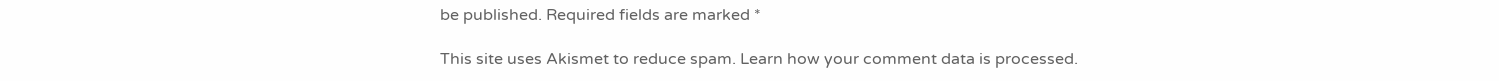be published. Required fields are marked *

This site uses Akismet to reduce spam. Learn how your comment data is processed.